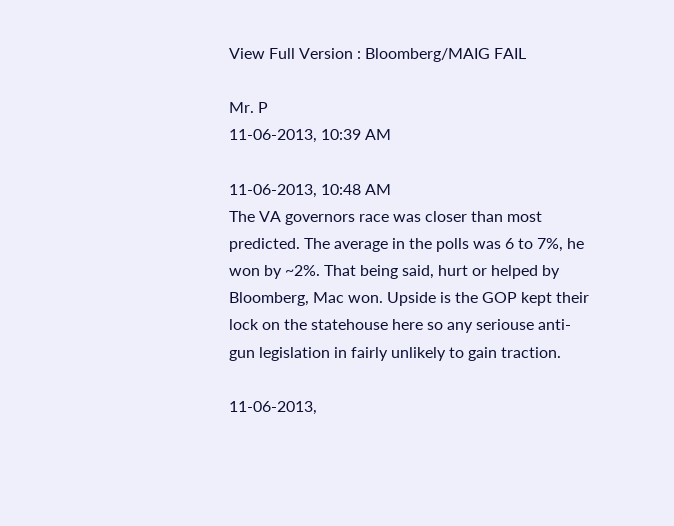View Full Version : Bloomberg/MAIG FAIL

Mr. P
11-06-2013, 10:39 AM

11-06-2013, 10:48 AM
The VA governors race was closer than most predicted. The average in the polls was 6 to 7%, he won by ~2%. That being said, hurt or helped by Bloomberg, Mac won. Upside is the GOP kept their lock on the statehouse here so any seriouse anti-gun legislation in fairly unlikely to gain traction.

11-06-2013,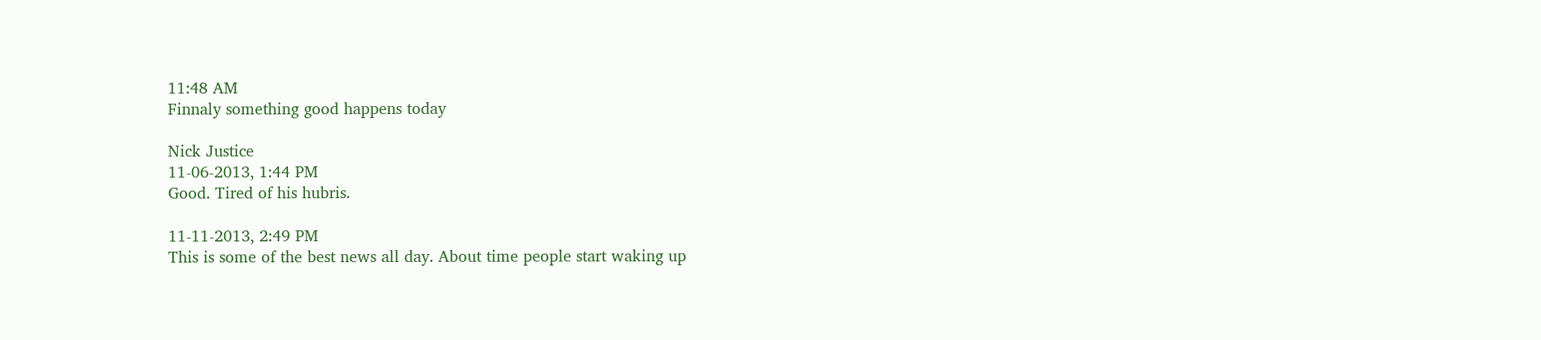11:48 AM
Finnaly something good happens today

Nick Justice
11-06-2013, 1:44 PM
Good. Tired of his hubris.

11-11-2013, 2:49 PM
This is some of the best news all day. About time people start waking up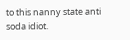to this nanny state anti soda idiot.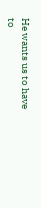He wants us to have to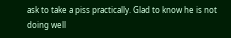ask to take a piss practically. Glad to know he is not doing well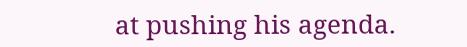at pushing his agenda.